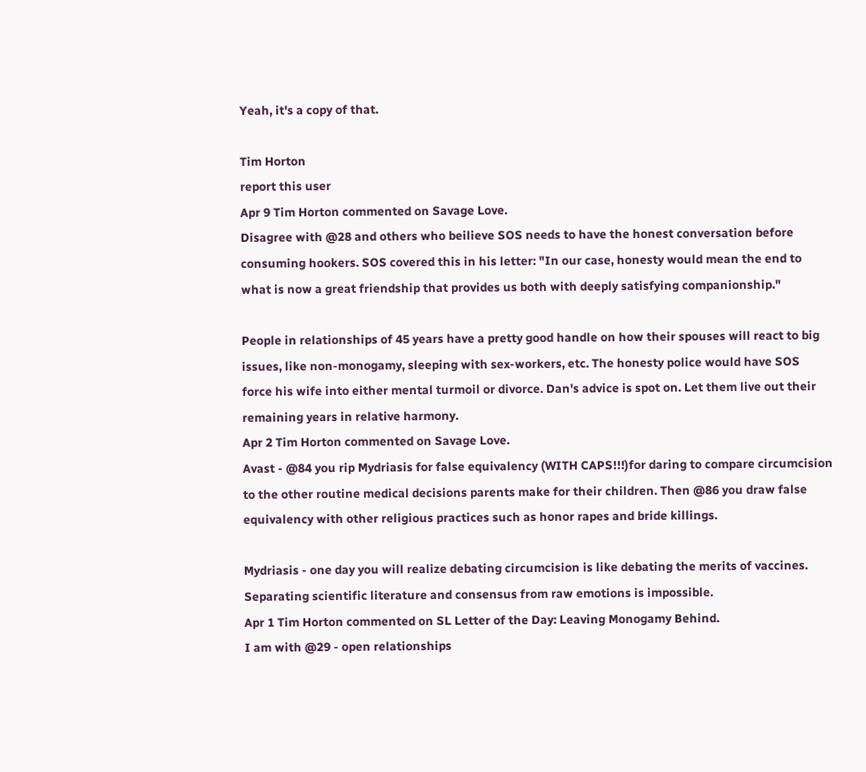Yeah, it's a copy of that.

Tim Horton
report this user
Apr 9 Tim Horton commented on Savage Love.
Disagree with @28 and others who beilieve SOS needs to have the honest conversation before consuming hookers. SOS covered this in his letter: "In our case, honesty would mean the end to what is now a great friendship that provides us both with deeply satisfying companionship."

People in relationships of 45 years have a pretty good handle on how their spouses will react to big issues, like non-monogamy, sleeping with sex-workers, etc. The honesty police would have SOS force his wife into either mental turmoil or divorce. Dan's advice is spot on. Let them live out their remaining years in relative harmony.
Apr 2 Tim Horton commented on Savage Love.
Avast - @84 you rip Mydriasis for false equivalency (WITH CAPS!!!)for daring to compare circumcision to the other routine medical decisions parents make for their children. Then @86 you draw false equivalency with other religious practices such as honor rapes and bride killings.

Mydriasis - one day you will realize debating circumcision is like debating the merits of vaccines. Separating scientific literature and consensus from raw emotions is impossible.
Apr 1 Tim Horton commented on SL Letter of the Day: Leaving Monogamy Behind.
I am with @29 - open relationships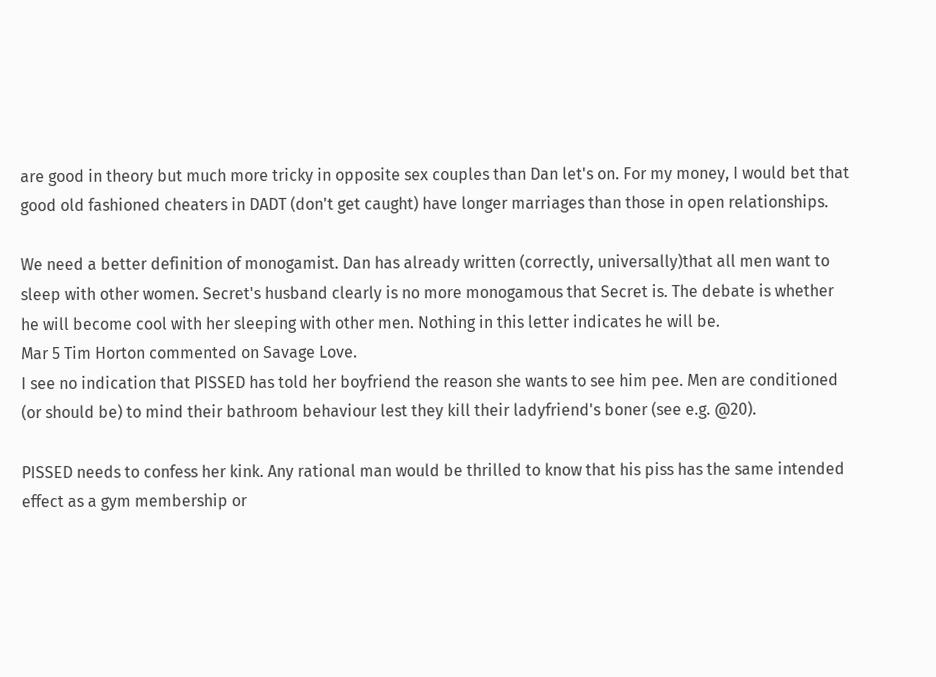are good in theory but much more tricky in opposite sex couples than Dan let's on. For my money, I would bet that good old fashioned cheaters in DADT (don't get caught) have longer marriages than those in open relationships.

We need a better definition of monogamist. Dan has already written (correctly, universally)that all men want to sleep with other women. Secret's husband clearly is no more monogamous that Secret is. The debate is whether he will become cool with her sleeping with other men. Nothing in this letter indicates he will be.
Mar 5 Tim Horton commented on Savage Love.
I see no indication that PISSED has told her boyfriend the reason she wants to see him pee. Men are conditioned (or should be) to mind their bathroom behaviour lest they kill their ladyfriend's boner (see e.g. @20).

PISSED needs to confess her kink. Any rational man would be thrilled to know that his piss has the same intended effect as a gym membership or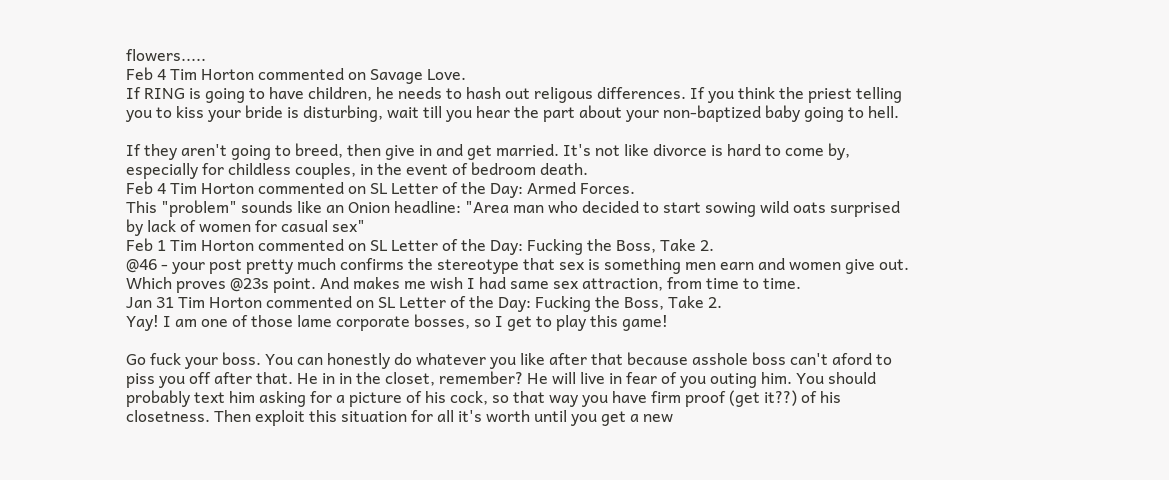flowers.....
Feb 4 Tim Horton commented on Savage Love.
If RING is going to have children, he needs to hash out religous differences. If you think the priest telling you to kiss your bride is disturbing, wait till you hear the part about your non-baptized baby going to hell.

If they aren't going to breed, then give in and get married. It's not like divorce is hard to come by, especially for childless couples, in the event of bedroom death.
Feb 4 Tim Horton commented on SL Letter of the Day: Armed Forces.
This "problem" sounds like an Onion headline: "Area man who decided to start sowing wild oats surprised by lack of women for casual sex"
Feb 1 Tim Horton commented on SL Letter of the Day: Fucking the Boss, Take 2.
@46 - your post pretty much confirms the stereotype that sex is something men earn and women give out. Which proves @23s point. And makes me wish I had same sex attraction, from time to time.
Jan 31 Tim Horton commented on SL Letter of the Day: Fucking the Boss, Take 2.
Yay! I am one of those lame corporate bosses, so I get to play this game!

Go fuck your boss. You can honestly do whatever you like after that because asshole boss can't aford to piss you off after that. He in in the closet, remember? He will live in fear of you outing him. You should probably text him asking for a picture of his cock, so that way you have firm proof (get it??) of his closetness. Then exploit this situation for all it's worth until you get a new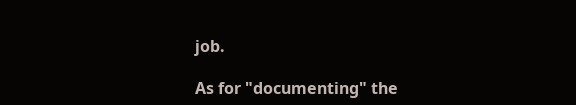job.

As for "documenting" the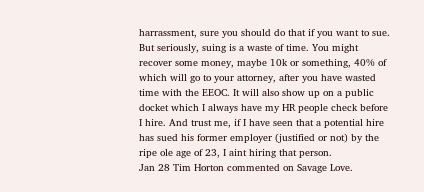harrassment, sure you should do that if you want to sue. But seriously, suing is a waste of time. You might recover some money, maybe 10k or something, 40% of which will go to your attorney, after you have wasted time with the EEOC. It will also show up on a public docket which I always have my HR people check before I hire. And trust me, if I have seen that a potential hire has sued his former employer (justified or not) by the ripe ole age of 23, I aint hiring that person.
Jan 28 Tim Horton commented on Savage Love.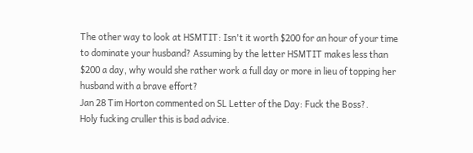The other way to look at HSMTIT: Isn't it worth $200 for an hour of your time to dominate your husband? Assuming by the letter HSMTIT makes less than $200 a day, why would she rather work a full day or more in lieu of topping her husband with a brave effort?
Jan 28 Tim Horton commented on SL Letter of the Day: Fuck the Boss?.
Holy fucking cruller this is bad advice.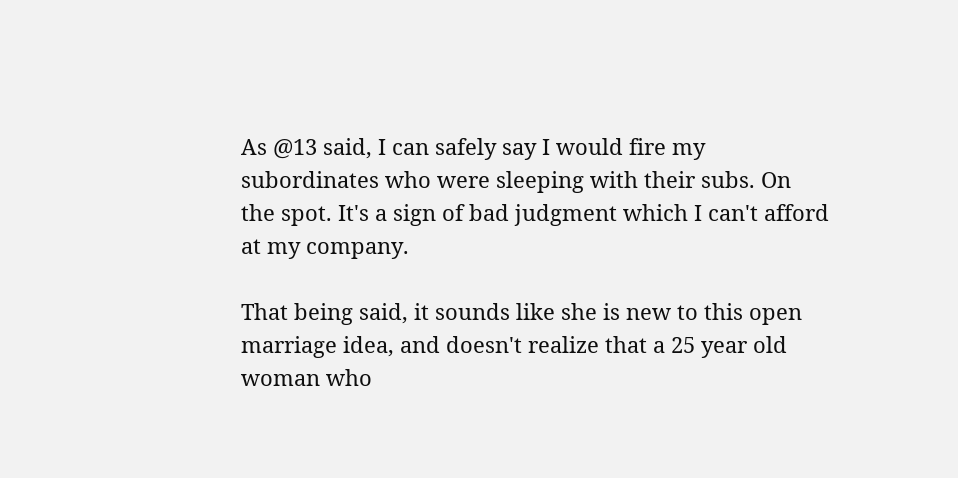As @13 said, I can safely say I would fire my subordinates who were sleeping with their subs. On the spot. It's a sign of bad judgment which I can't afford at my company.

That being said, it sounds like she is new to this open marriage idea, and doesn't realize that a 25 year old woman who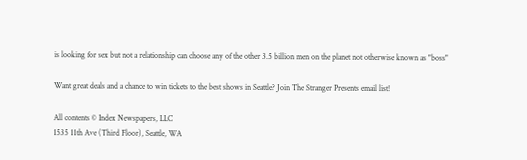is looking for sex but not a relationship can choose any of the other 3.5 billion men on the planet not otherwise known as "boss"

Want great deals and a chance to win tickets to the best shows in Seattle? Join The Stranger Presents email list!

All contents © Index Newspapers, LLC
1535 11th Ave (Third Floor), Seattle, WA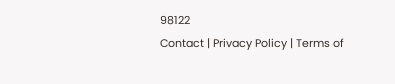98122
Contact | Privacy Policy | Terms of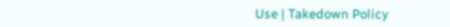Use | Takedown Policy